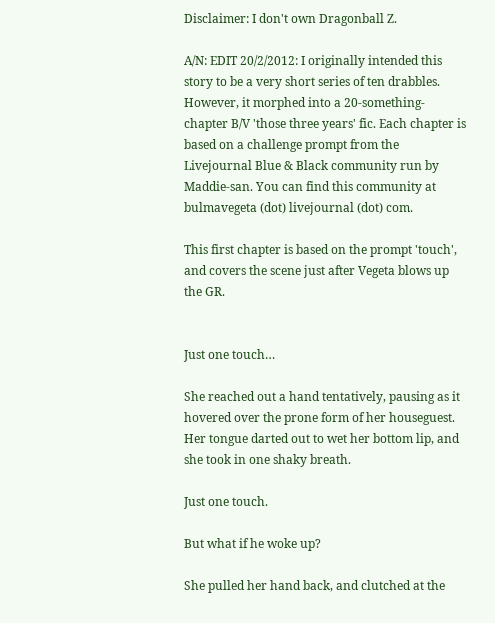Disclaimer: I don't own Dragonball Z.

A/N: EDIT 20/2/2012: I originally intended this story to be a very short series of ten drabbles. However, it morphed into a 20-something-chapter B/V 'those three years' fic. Each chapter is based on a challenge prompt from the Livejournal Blue & Black community run by Maddie-san. You can find this community at bulmavegeta (dot) livejournal (dot) com.

This first chapter is based on the prompt 'touch', and covers the scene just after Vegeta blows up the GR.


Just one touch…

She reached out a hand tentatively, pausing as it hovered over the prone form of her houseguest. Her tongue darted out to wet her bottom lip, and she took in one shaky breath.

Just one touch.

But what if he woke up?

She pulled her hand back, and clutched at the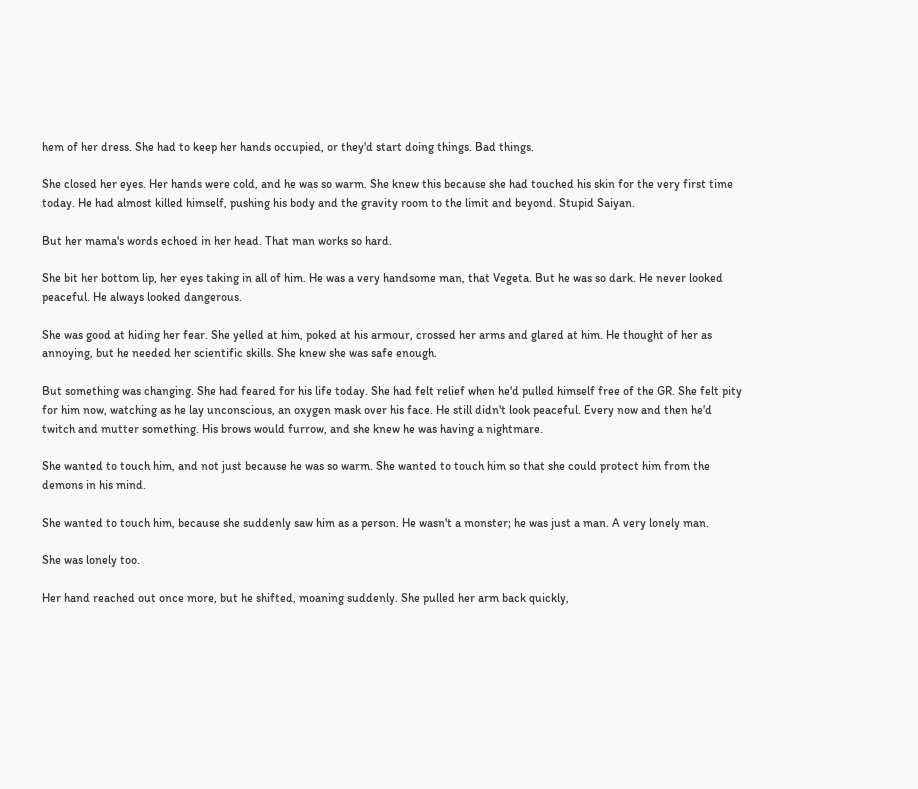hem of her dress. She had to keep her hands occupied, or they'd start doing things. Bad things.

She closed her eyes. Her hands were cold, and he was so warm. She knew this because she had touched his skin for the very first time today. He had almost killed himself, pushing his body and the gravity room to the limit and beyond. Stupid Saiyan.

But her mama's words echoed in her head. That man works so hard.

She bit her bottom lip, her eyes taking in all of him. He was a very handsome man, that Vegeta. But he was so dark. He never looked peaceful. He always looked dangerous.

She was good at hiding her fear. She yelled at him, poked at his armour, crossed her arms and glared at him. He thought of her as annoying, but he needed her scientific skills. She knew she was safe enough.

But something was changing. She had feared for his life today. She had felt relief when he'd pulled himself free of the GR. She felt pity for him now, watching as he lay unconscious, an oxygen mask over his face. He still didn't look peaceful. Every now and then he'd twitch and mutter something. His brows would furrow, and she knew he was having a nightmare.

She wanted to touch him, and not just because he was so warm. She wanted to touch him so that she could protect him from the demons in his mind.

She wanted to touch him, because she suddenly saw him as a person. He wasn't a monster; he was just a man. A very lonely man.

She was lonely too.

Her hand reached out once more, but he shifted, moaning suddenly. She pulled her arm back quickly,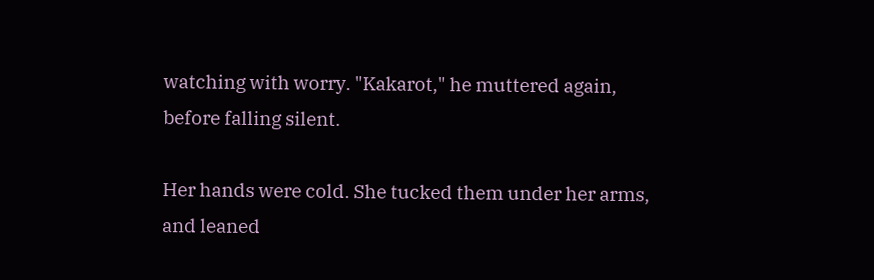watching with worry. "Kakarot," he muttered again, before falling silent.

Her hands were cold. She tucked them under her arms, and leaned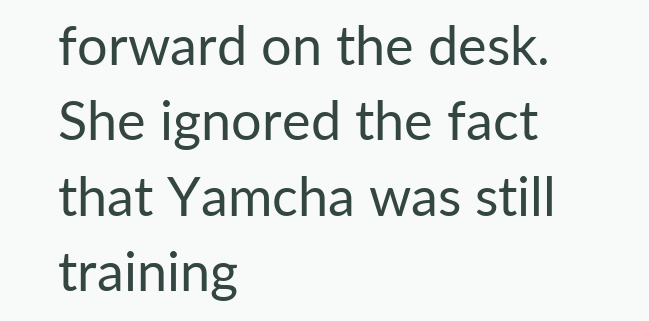forward on the desk. She ignored the fact that Yamcha was still training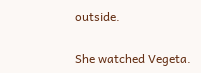outside.

She watched Vegeta.